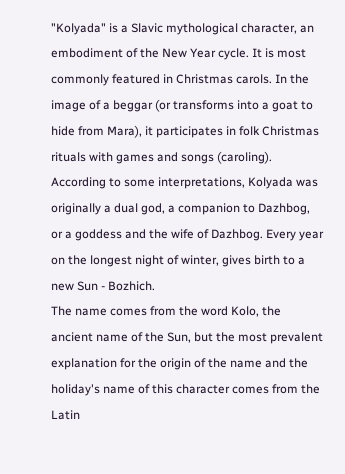"Kolyada" is a Slavic mythological character, an embodiment of the New Year cycle. It is most commonly featured in Christmas carols. In the image of a beggar (or transforms into a goat to hide from Mara), it participates in folk Christmas rituals with games and songs (caroling). According to some interpretations, Kolyada was originally a dual god, a companion to Dazhbog, or a goddess and the wife of Dazhbog. Every year on the longest night of winter, gives birth to a new Sun - Bozhich.
The name comes from the word Kolo, the ancient name of the Sun, but the most prevalent explanation for the origin of the name and the holiday's name of this character comes from the Latin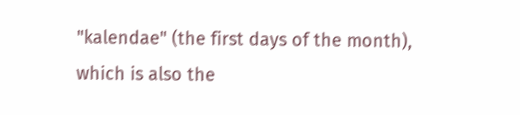"kalendae" (the first days of the month), which is also the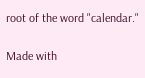root of the word "calendar."

Made with